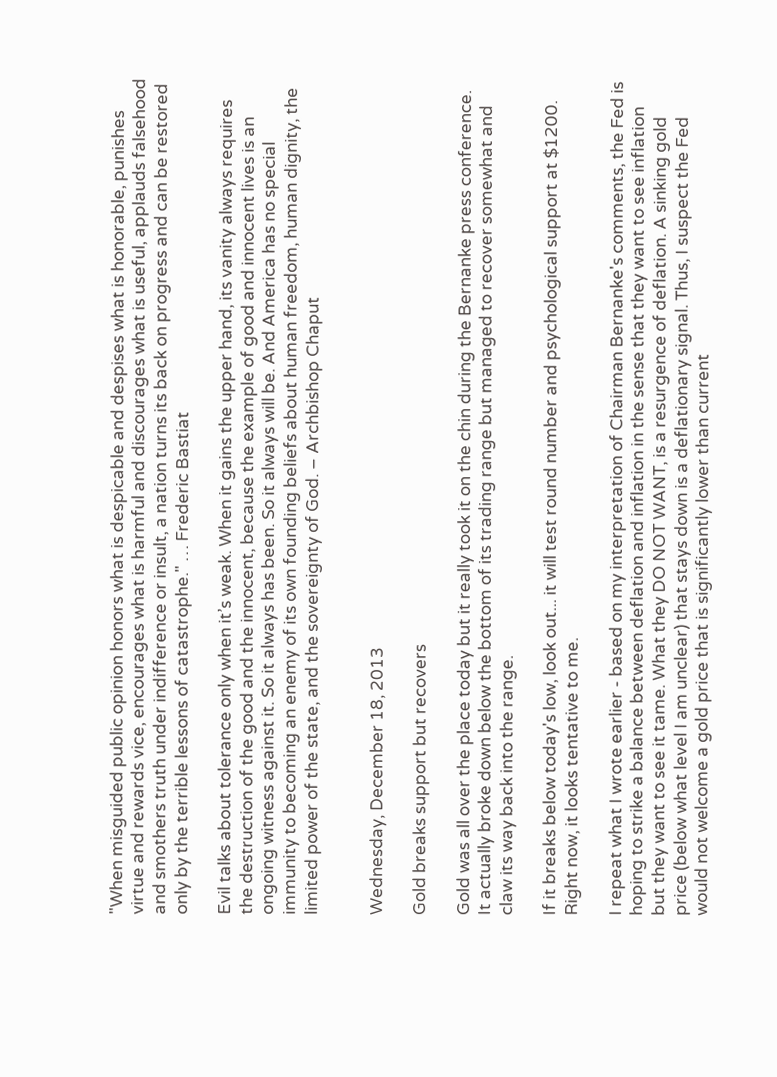"When misguided public opinion honors what is despicable and despises what is honorable, punishes virtue and rewards vice, encourages what is harmful and discourages what is useful, applauds falsehood and smothers truth under indifference or insult, a nation turns its back on progress and can be restored only by the terrible lessons of catastrophe." … Frederic Bastiat

Evil talks about tolerance only when it’s weak. When it gains the upper hand, its vanity always requires the destruction of the good and the innocent, because the example of good and innocent lives is an ongoing witness against it. So it always has been. So it always will be. And America has no special immunity to becoming an enemy of its own founding beliefs about human freedom, human dignity, the limited power of the state, and the sovereignty of God. – Archbishop Chaput


Wednesday, December 18, 2013

Gold breaks support but recovers

Gold was all over the place today but it really took it on the chin during the Bernanke press conference. It actually broke down below the bottom of its trading range but managed to recover somewhat and claw its way back into the range.

If it breaks below today's low, look out... it will test round number and psychological support at $1200. Right now, it looks tentative to me.

I repeat what I wrote earlier - based on my interpretation of Chairman Bernanke's comments, the Fed is hoping to strike a balance between deflation and inflation in the sense that they want to see inflation but they want to see it tame. What they DO NOT WANT, is a resurgence of deflation. A sinking gold price (below what level I am unclear) that stays down is a deflationary signal. Thus, I suspect the Fed would not welcome a gold price that is significantly lower than current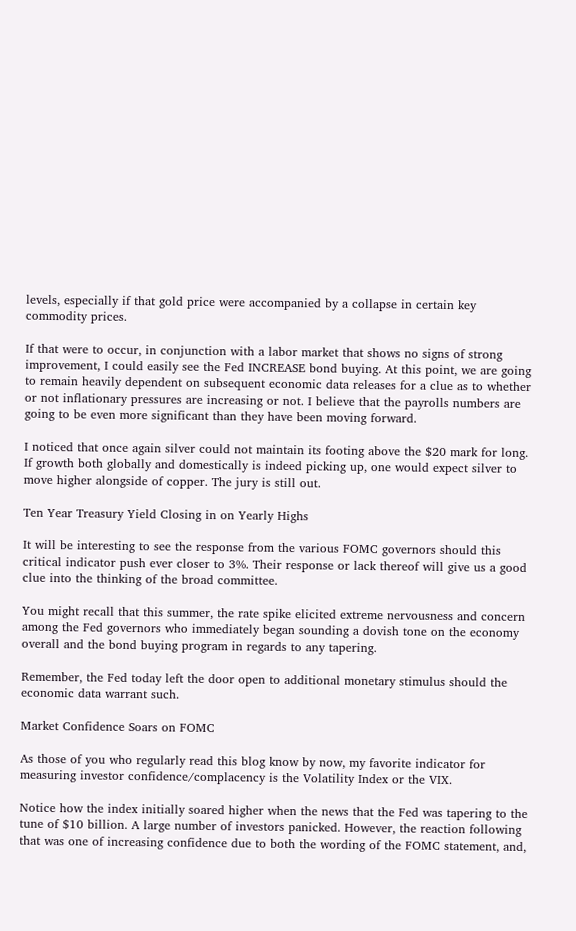levels, especially if that gold price were accompanied by a collapse in certain key commodity prices.

If that were to occur, in conjunction with a labor market that shows no signs of strong improvement, I could easily see the Fed INCREASE bond buying. At this point, we are going to remain heavily dependent on subsequent economic data releases for a clue as to whether or not inflationary pressures are increasing or not. I believe that the payrolls numbers are going to be even more significant than they have been moving forward.

I noticed that once again silver could not maintain its footing above the $20 mark for long. If growth both globally and domestically is indeed picking up, one would expect silver to move higher alongside of copper. The jury is still out.

Ten Year Treasury Yield Closing in on Yearly Highs

It will be interesting to see the response from the various FOMC governors should this critical indicator push ever closer to 3%. Their response or lack thereof will give us a good clue into the thinking of the broad committee.

You might recall that this summer, the rate spike elicited extreme nervousness and concern among the Fed governors who immediately began sounding a dovish tone on the economy overall and the bond buying program in regards to any tapering.

Remember, the Fed today left the door open to additional monetary stimulus should the economic data warrant such.

Market Confidence Soars on FOMC

As those of you who regularly read this blog know by now, my favorite indicator for measuring investor confidence/complacency is the Volatility Index or the VIX.

Notice how the index initially soared higher when the news that the Fed was tapering to the tune of $10 billion. A large number of investors panicked. However, the reaction following that was one of increasing confidence due to both the wording of the FOMC statement, and,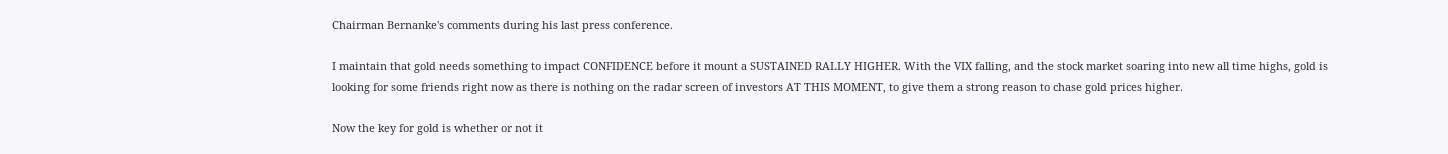Chairman Bernanke's comments during his last press conference.

I maintain that gold needs something to impact CONFIDENCE before it mount a SUSTAINED RALLY HIGHER. With the VIX falling, and the stock market soaring into new all time highs, gold is looking for some friends right now as there is nothing on the radar screen of investors AT THIS MOMENT, to give them a strong reason to chase gold prices higher.

Now the key for gold is whether or not it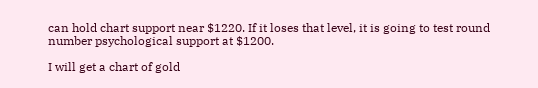can hold chart support near $1220. If it loses that level, it is going to test round number psychological support at $1200.

I will get a chart of gold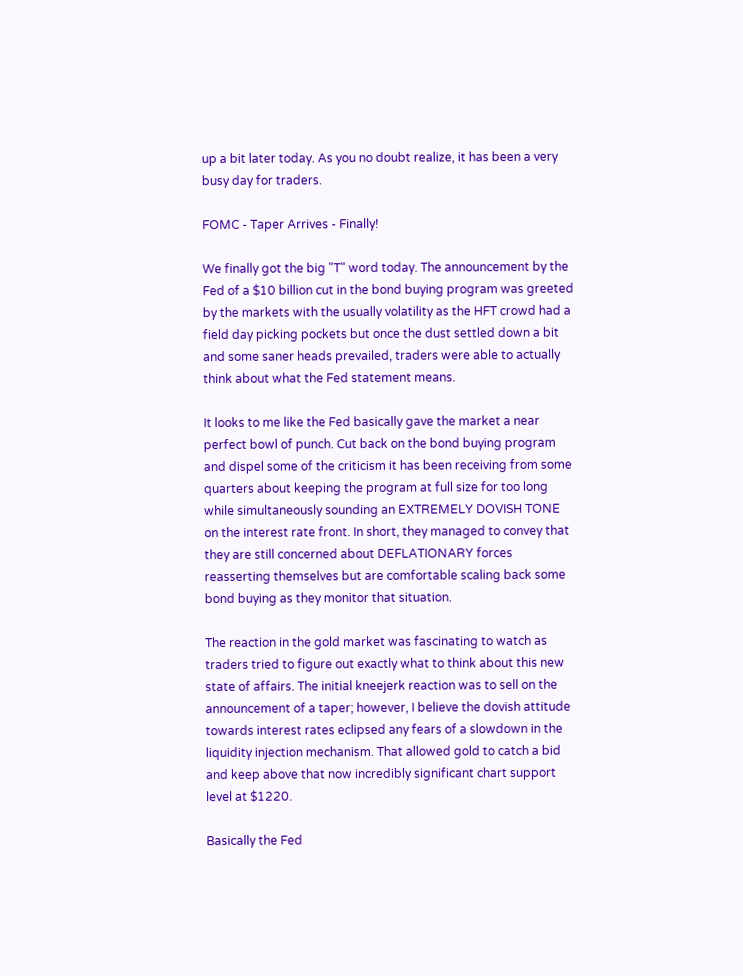up a bit later today. As you no doubt realize, it has been a very busy day for traders.

FOMC - Taper Arrives - Finally!

We finally got the big "T" word today. The announcement by the Fed of a $10 billion cut in the bond buying program was greeted by the markets with the usually volatility as the HFT crowd had a field day picking pockets but once the dust settled down a bit and some saner heads prevailed, traders were able to actually think about what the Fed statement means.

It looks to me like the Fed basically gave the market a near perfect bowl of punch. Cut back on the bond buying program and dispel some of the criticism it has been receiving from some quarters about keeping the program at full size for too long while simultaneously sounding an EXTREMELY DOVISH TONE on the interest rate front. In short, they managed to convey that they are still concerned about DEFLATIONARY forces reasserting themselves but are comfortable scaling back some bond buying as they monitor that situation.

The reaction in the gold market was fascinating to watch as traders tried to figure out exactly what to think about this new state of affairs. The initial kneejerk reaction was to sell on the announcement of a taper; however, I believe the dovish attitude towards interest rates eclipsed any fears of a slowdown in the liquidity injection mechanism. That allowed gold to catch a bid and keep above that now incredibly significant chart support level at $1220.

Basically the Fed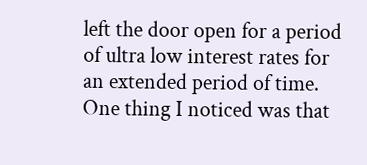left the door open for a period of ultra low interest rates for an extended period of time. One thing I noticed was that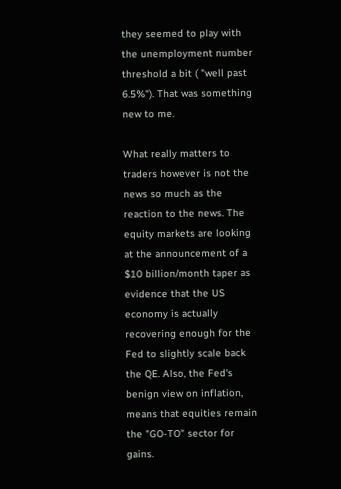they seemed to play with the unemployment number threshold a bit ( "well past 6.5%"). That was something new to me.

What really matters to traders however is not the news so much as the reaction to the news. The equity markets are looking at the announcement of a $10 billion/month taper as evidence that the US economy is actually recovering enough for the Fed to slightly scale back the QE. Also, the Fed's benign view on inflation, means that equities remain the "GO-TO" sector for gains.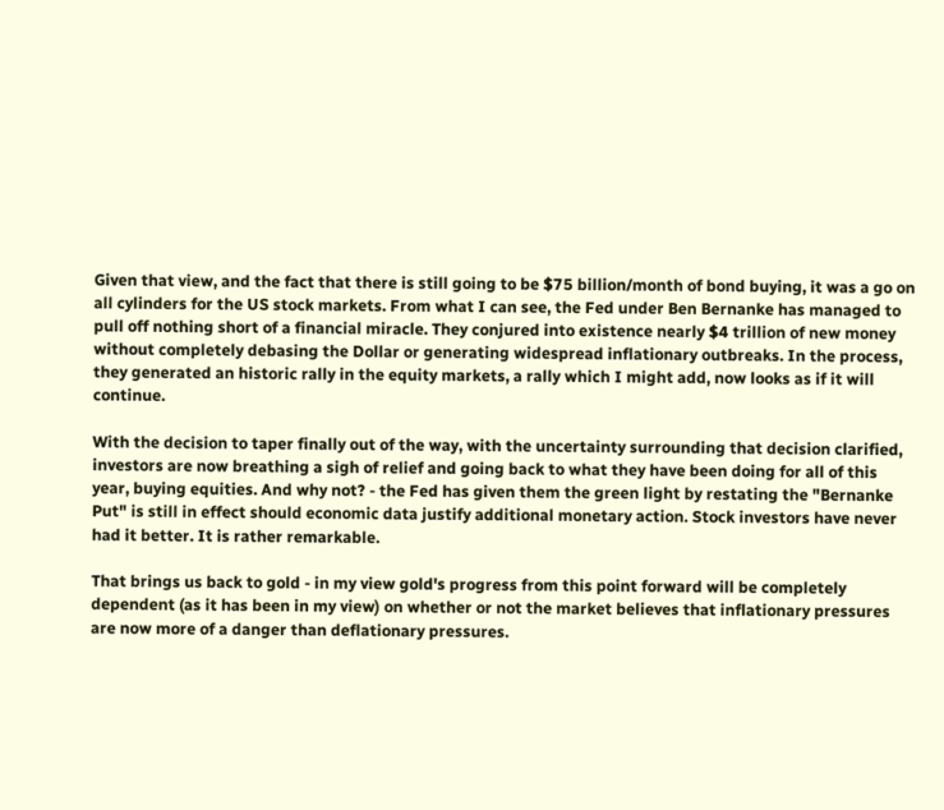Given that view, and the fact that there is still going to be $75 billion/month of bond buying, it was a go on all cylinders for the US stock markets. From what I can see, the Fed under Ben Bernanke has managed to pull off nothing short of a financial miracle. They conjured into existence nearly $4 trillion of new money without completely debasing the Dollar or generating widespread inflationary outbreaks. In the process, they generated an historic rally in the equity markets, a rally which I might add, now looks as if it will continue.

With the decision to taper finally out of the way, with the uncertainty surrounding that decision clarified, investors are now breathing a sigh of relief and going back to what they have been doing for all of this year, buying equities. And why not? - the Fed has given them the green light by restating the "Bernanke Put" is still in effect should economic data justify additional monetary action. Stock investors have never had it better. It is rather remarkable.

That brings us back to gold - in my view gold's progress from this point forward will be completely dependent (as it has been in my view) on whether or not the market believes that inflationary pressures are now more of a danger than deflationary pressures.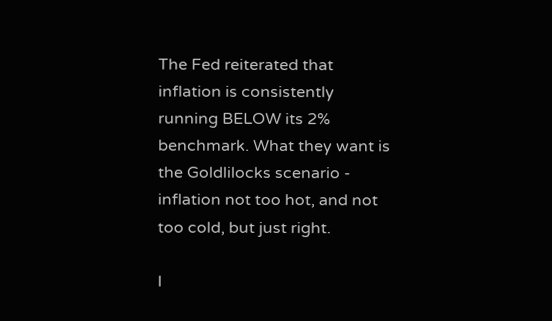The Fed reiterated that inflation is consistently running BELOW its 2% benchmark. What they want is the Goldlilocks scenario - inflation not too hot, and not too cold, but just right.

I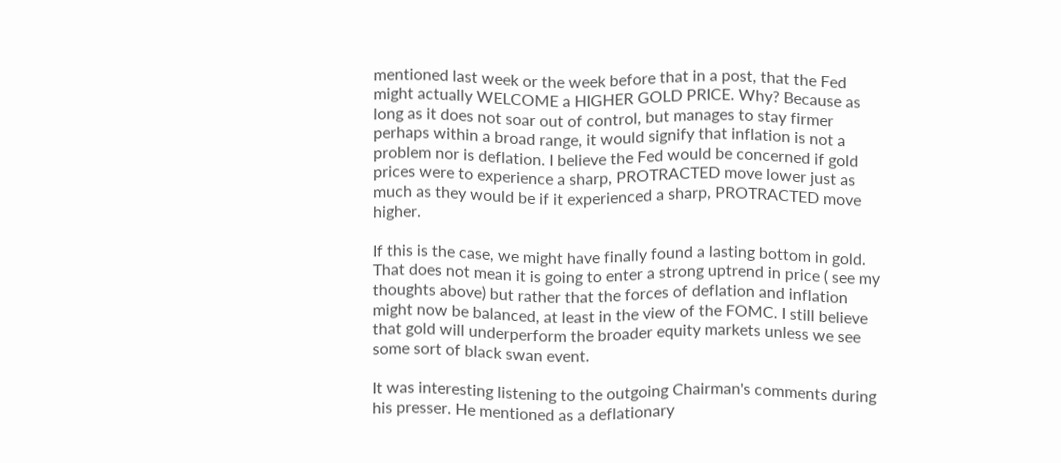mentioned last week or the week before that in a post, that the Fed might actually WELCOME a HIGHER GOLD PRICE. Why? Because as long as it does not soar out of control, but manages to stay firmer perhaps within a broad range, it would signify that inflation is not a problem nor is deflation. I believe the Fed would be concerned if gold prices were to experience a sharp, PROTRACTED move lower just as much as they would be if it experienced a sharp, PROTRACTED move higher.

If this is the case, we might have finally found a lasting bottom in gold. That does not mean it is going to enter a strong uptrend in price ( see my thoughts above) but rather that the forces of deflation and inflation might now be balanced, at least in the view of the FOMC. I still believe that gold will underperform the broader equity markets unless we see some sort of black swan event.

It was interesting listening to the outgoing Chairman's comments during his presser. He mentioned as a deflationary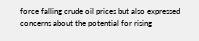force falling crude oil prices but also expressed concerns about the potential for rising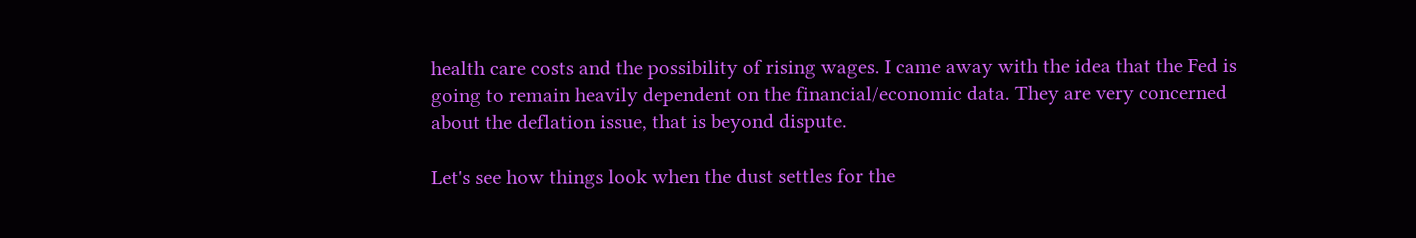health care costs and the possibility of rising wages. I came away with the idea that the Fed is going to remain heavily dependent on the financial/economic data. They are very concerned about the deflation issue, that is beyond dispute.

Let's see how things look when the dust settles for the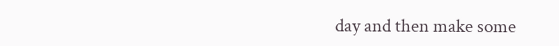day and then make some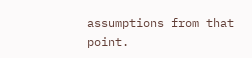assumptions from that point.